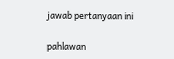jawab pertanyaan ini

pahlawan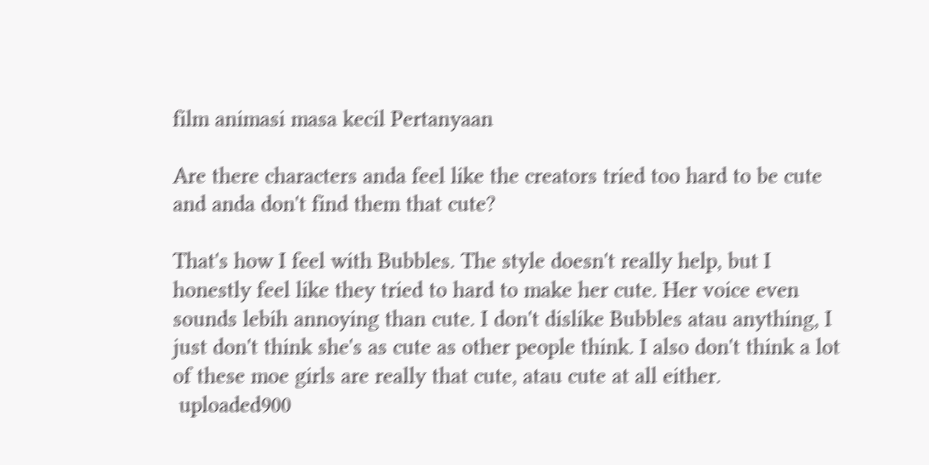film animasi masa kecil Pertanyaan

Are there characters anda feel like the creators tried too hard to be cute and anda don't find them that cute?

That's how I feel with Bubbles. The style doesn't really help, but I honestly feel like they tried to hard to make her cute. Her voice even sounds lebih annoying than cute. I don't dislike Bubbles atau anything, I just don't think she's as cute as other people think. I also don't think a lot of these moe girls are really that cute, atau cute at all either.
 uploaded900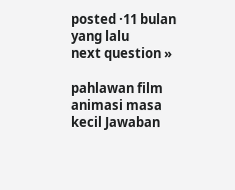posted ·11 bulan yang lalu
next question »

pahlawan film animasi masa kecil Jawaban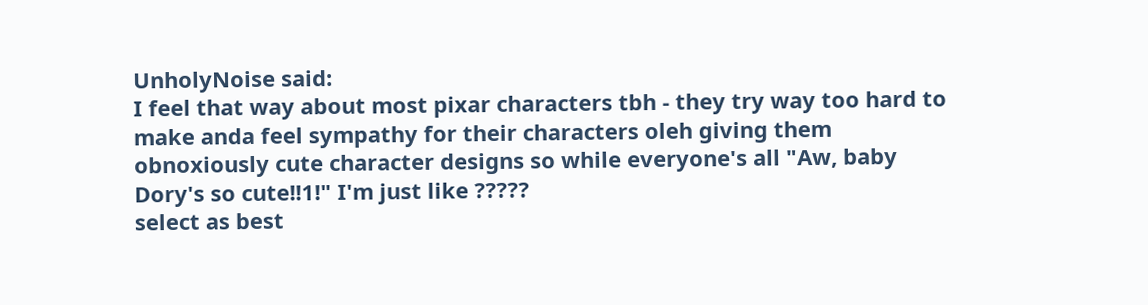UnholyNoise said:
I feel that way about most pixar characters tbh - they try way too hard to make anda feel sympathy for their characters oleh giving them obnoxiously cute character designs so while everyone's all "Aw, baby Dory's so cute!!1!" I'm just like ?????
select as best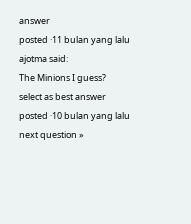answer
posted ·11 bulan yang lalu
ajotma said:
The Minions I guess?
select as best answer
posted ·10 bulan yang lalu
next question »